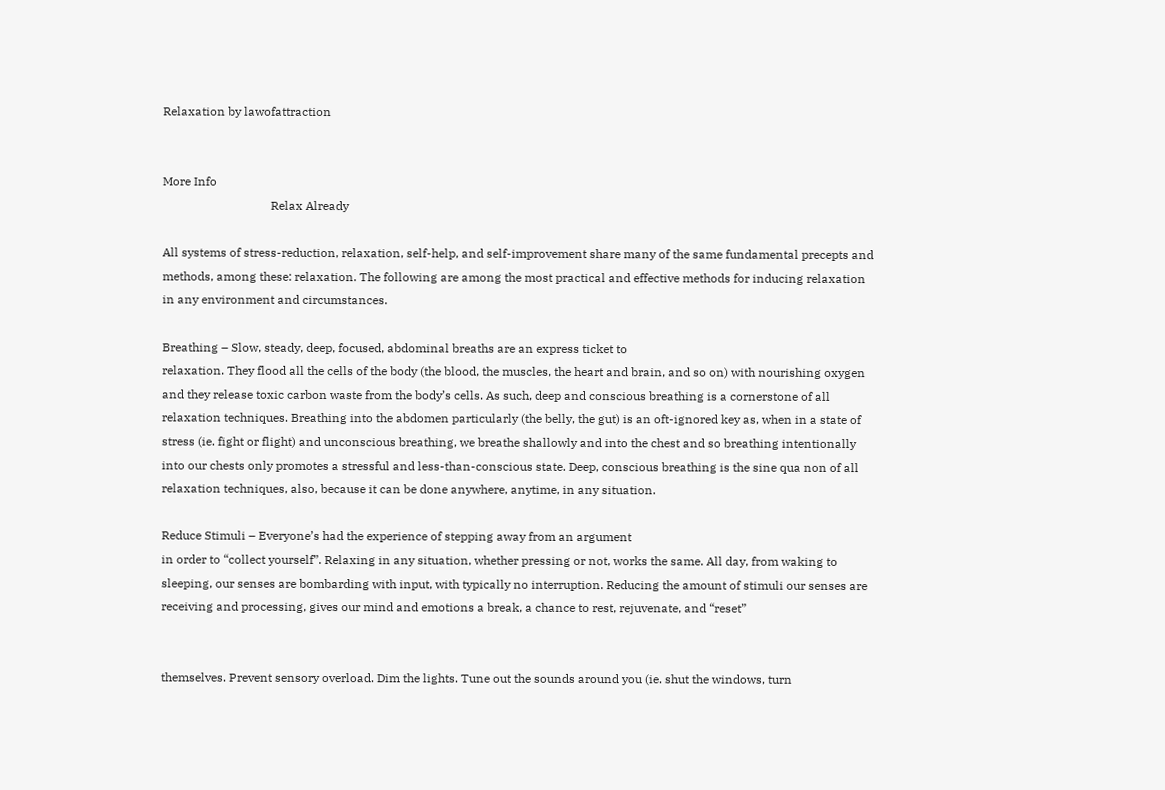Relaxation by lawofattraction


More Info
                                    Relax Already

All systems of stress-reduction, relaxation, self-help, and self-improvement share many of the same fundamental precepts and methods, among these: relaxation. The following are among the most practical and effective methods for inducing relaxation in any environment and circumstances.

Breathing – Slow, steady, deep, focused, abdominal breaths are an express ticket to
relaxation. They flood all the cells of the body (the blood, the muscles, the heart and brain, and so on) with nourishing oxygen and they release toxic carbon waste from the body’s cells. As such, deep and conscious breathing is a cornerstone of all relaxation techniques. Breathing into the abdomen particularly (the belly, the gut) is an oft-ignored key as, when in a state of stress (ie. fight or flight) and unconscious breathing, we breathe shallowly and into the chest and so breathing intentionally into our chests only promotes a stressful and less-than-conscious state. Deep, conscious breathing is the sine qua non of all relaxation techniques, also, because it can be done anywhere, anytime, in any situation.

Reduce Stimuli – Everyone’s had the experience of stepping away from an argument
in order to “collect yourself”. Relaxing in any situation, whether pressing or not, works the same. All day, from waking to sleeping, our senses are bombarding with input, with typically no interruption. Reducing the amount of stimuli our senses are receiving and processing, gives our mind and emotions a break, a chance to rest, rejuvenate, and “reset”


themselves. Prevent sensory overload. Dim the lights. Tune out the sounds around you (ie. shut the windows, turn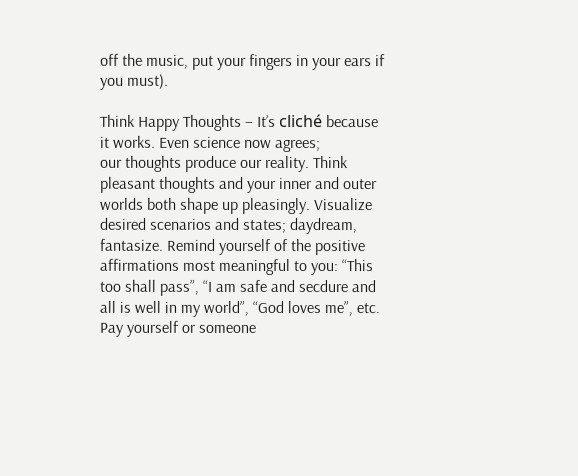off the music, put your fingers in your ears if you must).

Think Happy Thoughts – It’s cliché because it works. Even science now agrees;
our thoughts produce our reality. Think pleasant thoughts and your inner and outer worlds both shape up pleasingly. Visualize desired scenarios and states; daydream, fantasize. Remind yourself of the positive affirmations most meaningful to you: “This too shall pass”, “I am safe and secdure and all is well in my world”, “God loves me”, etc. Pay yourself or someone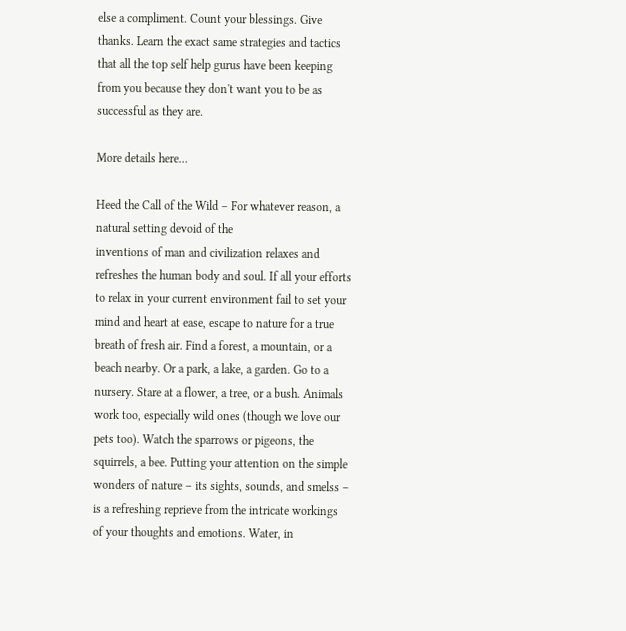else a compliment. Count your blessings. Give thanks. Learn the exact same strategies and tactics that all the top self help gurus have been keeping from you because they don't want you to be as successful as they are.

More details here…

Heed the Call of the Wild – For whatever reason, a natural setting devoid of the
inventions of man and civilization relaxes and refreshes the human body and soul. If all your efforts to relax in your current environment fail to set your mind and heart at ease, escape to nature for a true breath of fresh air. Find a forest, a mountain, or a beach nearby. Or a park, a lake, a garden. Go to a nursery. Stare at a flower, a tree, or a bush. Animals work too, especially wild ones (though we love our pets too). Watch the sparrows or pigeons, the squirrels, a bee. Putting your attention on the simple wonders of nature – its sights, sounds, and smelss – is a refreshing reprieve from the intricate workings of your thoughts and emotions. Water, in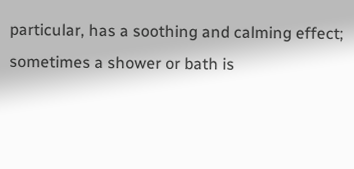particular, has a soothing and calming effect; sometimes a shower or bath is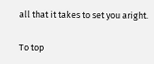all that it takes to set you aright.

To top